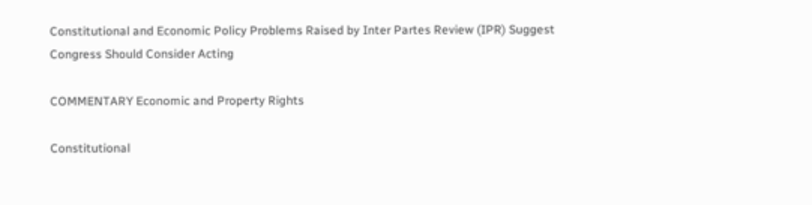Constitutional and Economic Policy Problems Raised by Inter Partes Review (IPR) Suggest Congress Should Consider Acting

COMMENTARY Economic and Property Rights

Constitutional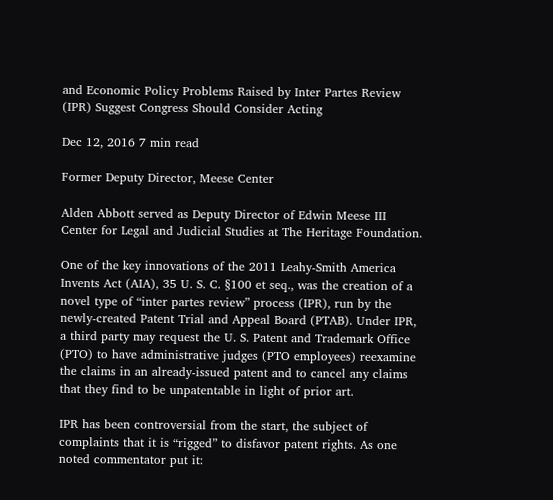and Economic Policy Problems Raised by Inter Partes Review (IPR) Suggest Congress Should Consider Acting

Dec 12, 2016 7 min read

Former Deputy Director, Meese Center

Alden Abbott served as Deputy Director of Edwin Meese III Center for Legal and Judicial Studies at The Heritage Foundation.

One of the key innovations of the 2011 Leahy-Smith America Invents Act (AIA), 35 U. S. C. §100 et seq., was the creation of a novel type of “inter partes review” process (IPR), run by the newly-created Patent Trial and Appeal Board (PTAB). Under IPR, a third party may request the U. S. Patent and Trademark Office (PTO) to have administrative judges (PTO employees) reexamine the claims in an already-issued patent and to cancel any claims that they find to be unpatentable in light of prior art.

IPR has been controversial from the start, the subject of complaints that it is “rigged” to disfavor patent rights. As one noted commentator put it: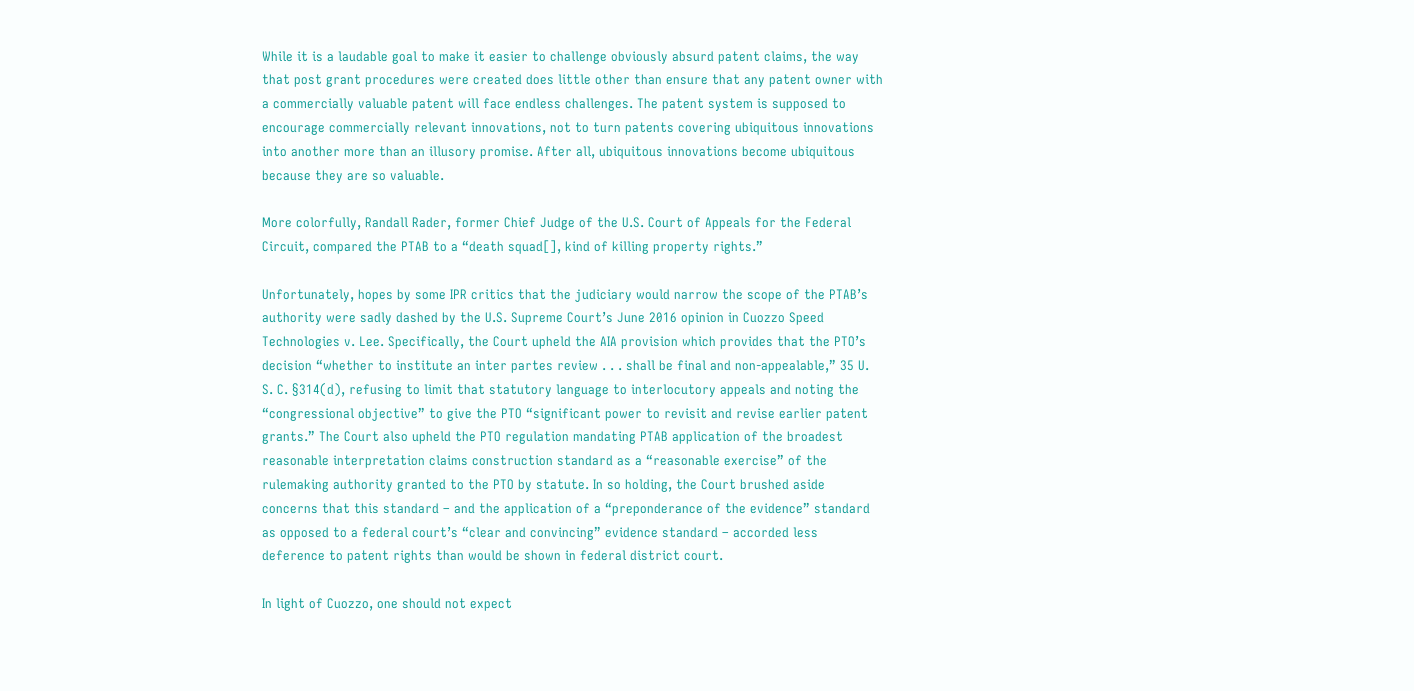While it is a laudable goal to make it easier to challenge obviously absurd patent claims, the way that post grant procedures were created does little other than ensure that any patent owner with a commercially valuable patent will face endless challenges. The patent system is supposed to encourage commercially relevant innovations, not to turn patents covering ubiquitous innovations into another more than an illusory promise. After all, ubiquitous innovations become ubiquitous because they are so valuable.

More colorfully, Randall Rader, former Chief Judge of the U.S. Court of Appeals for the Federal Circuit, compared the PTAB to a “death squad[], kind of killing property rights.”

Unfortunately, hopes by some IPR critics that the judiciary would narrow the scope of the PTAB’s authority were sadly dashed by the U.S. Supreme Court’s June 2016 opinion in Cuozzo Speed Technologies v. Lee. Specifically, the Court upheld the AIA provision which provides that the PTO’s decision “whether to institute an inter partes review . . . shall be final and non-appealable,” 35 U. S. C. §314(d), refusing to limit that statutory language to interlocutory appeals and noting the “congressional objective” to give the PTO “significant power to revisit and revise earlier patent grants.” The Court also upheld the PTO regulation mandating PTAB application of the broadest reasonable interpretation claims construction standard as a “reasonable exercise” of the rulemaking authority granted to the PTO by statute. In so holding, the Court brushed aside concerns that this standard – and the application of a “preponderance of the evidence” standard as opposed to a federal court’s “clear and convincing” evidence standard – accorded less deference to patent rights than would be shown in federal district court.

In light of Cuozzo, one should not expect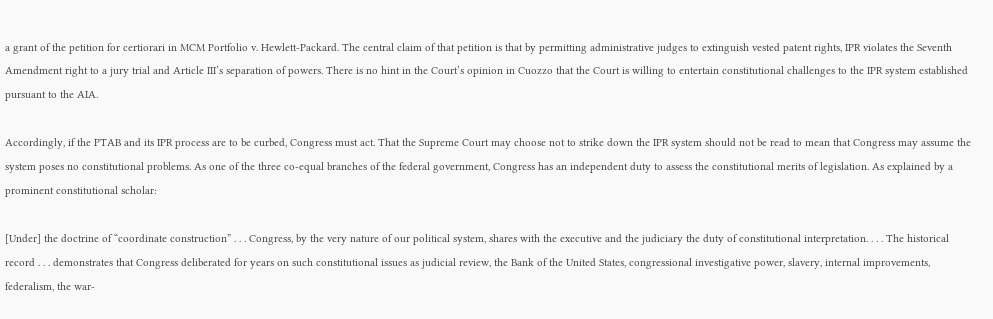a grant of the petition for certiorari in MCM Portfolio v. Hewlett-Packard. The central claim of that petition is that by permitting administrative judges to extinguish vested patent rights, IPR violates the Seventh Amendment right to a jury trial and Article III’s separation of powers. There is no hint in the Court’s opinion in Cuozzo that the Court is willing to entertain constitutional challenges to the IPR system established pursuant to the AIA.

Accordingly, if the PTAB and its IPR process are to be curbed, Congress must act. That the Supreme Court may choose not to strike down the IPR system should not be read to mean that Congress may assume the system poses no constitutional problems. As one of the three co-equal branches of the federal government, Congress has an independent duty to assess the constitutional merits of legislation. As explained by a prominent constitutional scholar:

[Under] the doctrine of “coordinate construction” . . . Congress, by the very nature of our political system, shares with the executive and the judiciary the duty of constitutional interpretation. . . . The historical record . . . demonstrates that Congress deliberated for years on such constitutional issues as judicial review, the Bank of the United States, congressional investigative power, slavery, internal improvements, federalism, the war-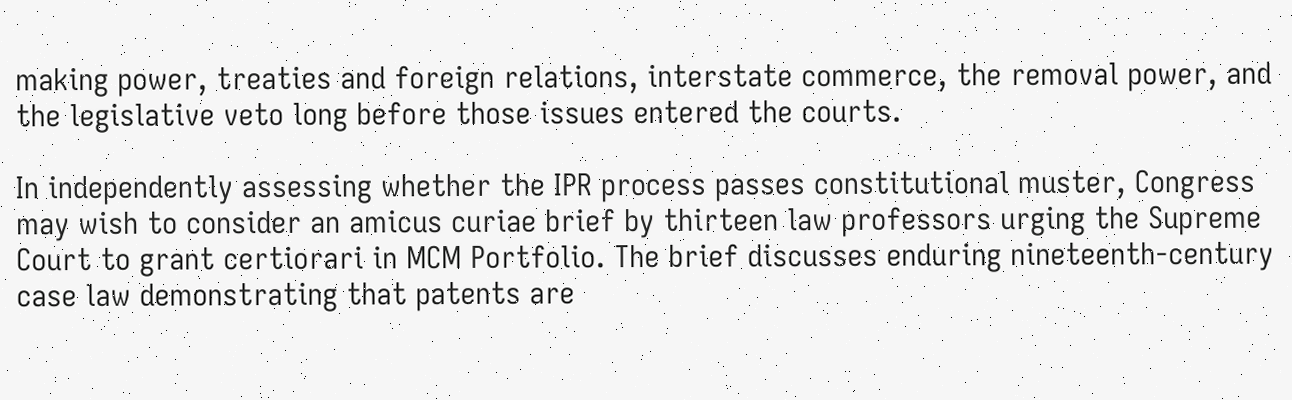making power, treaties and foreign relations, interstate commerce, the removal power, and the legislative veto long before those issues entered the courts.

In independently assessing whether the IPR process passes constitutional muster, Congress may wish to consider an amicus curiae brief by thirteen law professors urging the Supreme Court to grant certiorari in MCM Portfolio. The brief discusses enduring nineteenth-century case law demonstrating that patents are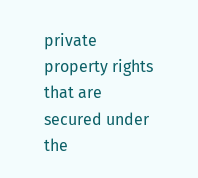private property rights that are secured under the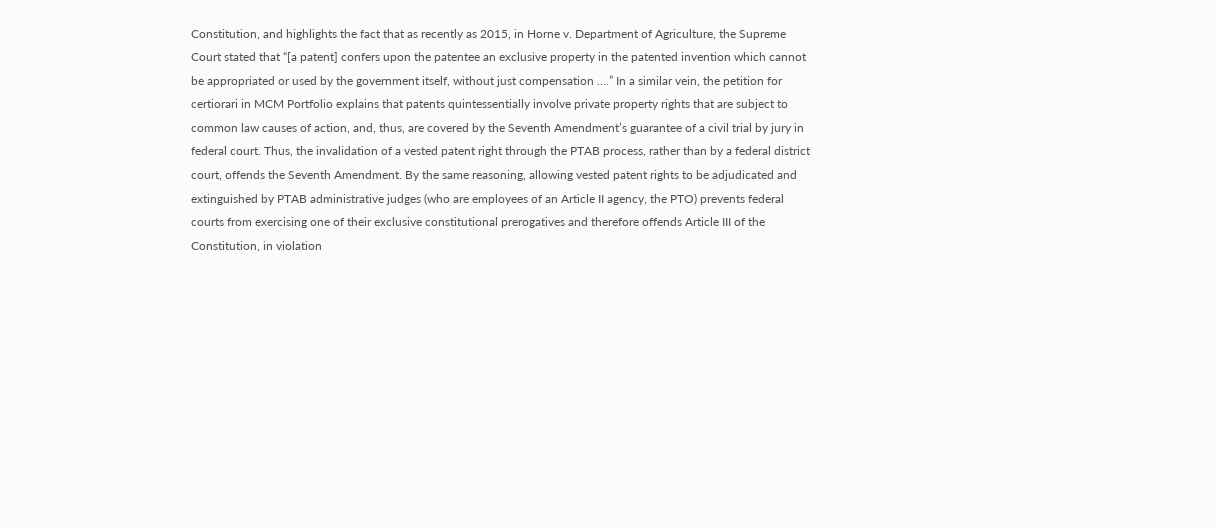Constitution, and highlights the fact that as recently as 2015, in Horne v. Department of Agriculture, the Supreme Court stated that “[a patent] confers upon the patentee an exclusive property in the patented invention which cannot be appropriated or used by the government itself, without just compensation ….” In a similar vein, the petition for certiorari in MCM Portfolio explains that patents quintessentially involve private property rights that are subject to common law causes of action, and, thus, are covered by the Seventh Amendment’s guarantee of a civil trial by jury in federal court. Thus, the invalidation of a vested patent right through the PTAB process, rather than by a federal district court, offends the Seventh Amendment. By the same reasoning, allowing vested patent rights to be adjudicated and extinguished by PTAB administrative judges (who are employees of an Article II agency, the PTO) prevents federal courts from exercising one of their exclusive constitutional prerogatives and therefore offends Article III of the Constitution, in violation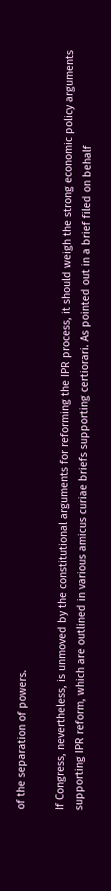of the separation of powers.

If Congress, nevertheless, is unmoved by the constitutional arguments for reforming the IPR process, it should weigh the strong economic policy arguments supporting IPR reform, which are outlined in various amicus curiae briefs supporting certiorari. As pointed out in a brief filed on behalf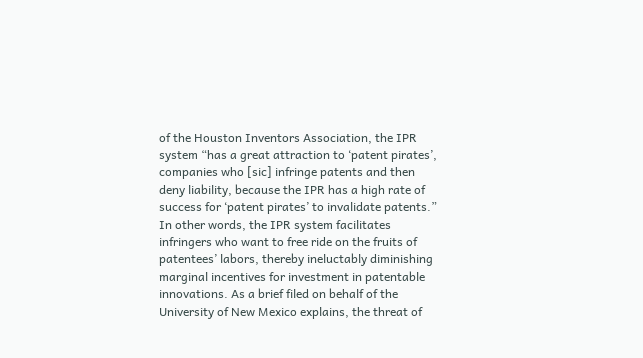of the Houston Inventors Association, the IPR system “has a great attraction to ‘patent pirates’, companies who [sic] infringe patents and then deny liability, because the IPR has a high rate of success for ‘patent pirates’ to invalidate patents.” In other words, the IPR system facilitates infringers who want to free ride on the fruits of patentees’ labors, thereby ineluctably diminishing marginal incentives for investment in patentable innovations. As a brief filed on behalf of the University of New Mexico explains, the threat of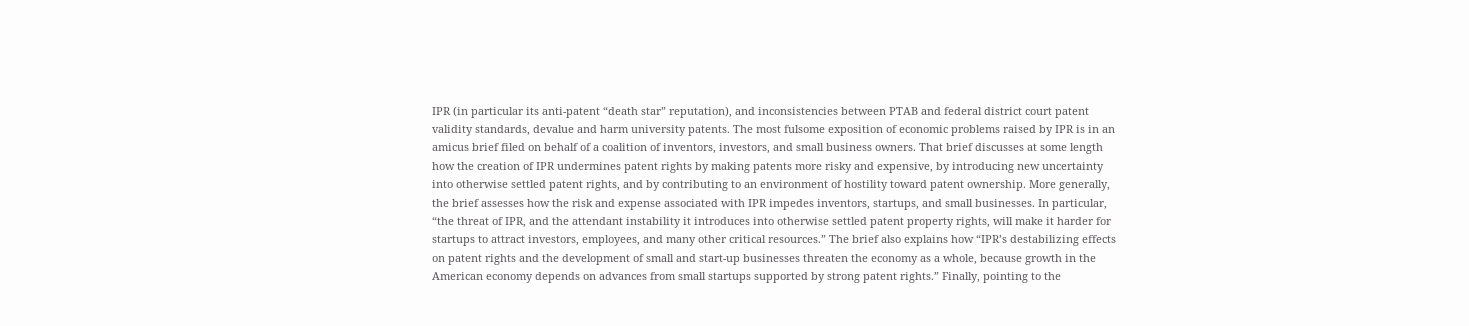IPR (in particular its anti-patent “death star” reputation), and inconsistencies between PTAB and federal district court patent validity standards, devalue and harm university patents. The most fulsome exposition of economic problems raised by IPR is in an amicus brief filed on behalf of a coalition of inventors, investors, and small business owners. That brief discusses at some length how the creation of IPR undermines patent rights by making patents more risky and expensive, by introducing new uncertainty into otherwise settled patent rights, and by contributing to an environment of hostility toward patent ownership. More generally, the brief assesses how the risk and expense associated with IPR impedes inventors, startups, and small businesses. In particular, “the threat of IPR, and the attendant instability it introduces into otherwise settled patent property rights, will make it harder for startups to attract investors, employees, and many other critical resources.” The brief also explains how “IPR’s destabilizing effects on patent rights and the development of small and start-up businesses threaten the economy as a whole, because growth in the American economy depends on advances from small startups supported by strong patent rights.” Finally, pointing to the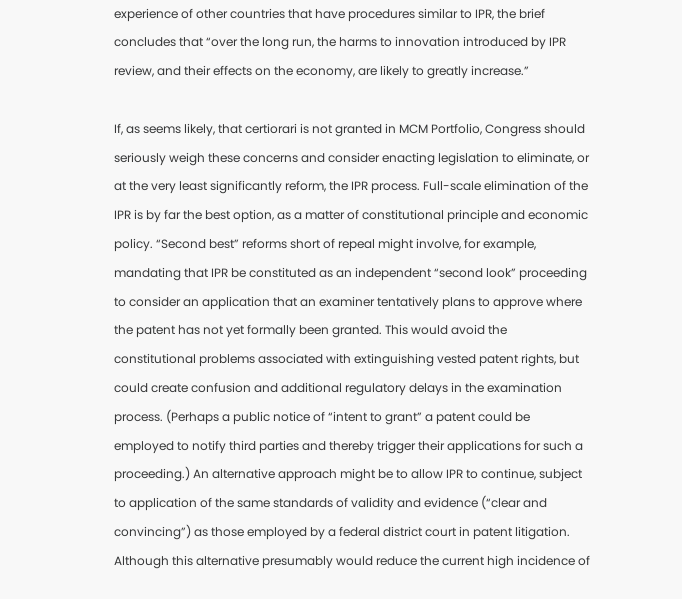experience of other countries that have procedures similar to IPR, the brief concludes that “over the long run, the harms to innovation introduced by IPR review, and their effects on the economy, are likely to greatly increase.”

If, as seems likely, that certiorari is not granted in MCM Portfolio, Congress should seriously weigh these concerns and consider enacting legislation to eliminate, or at the very least significantly reform, the IPR process. Full-scale elimination of the IPR is by far the best option, as a matter of constitutional principle and economic policy. “Second best” reforms short of repeal might involve, for example, mandating that IPR be constituted as an independent “second look” proceeding to consider an application that an examiner tentatively plans to approve where the patent has not yet formally been granted. This would avoid the constitutional problems associated with extinguishing vested patent rights, but could create confusion and additional regulatory delays in the examination process. (Perhaps a public notice of “intent to grant” a patent could be employed to notify third parties and thereby trigger their applications for such a proceeding.) An alternative approach might be to allow IPR to continue, subject to application of the same standards of validity and evidence (“clear and convincing”) as those employed by a federal district court in patent litigation. Although this alternative presumably would reduce the current high incidence of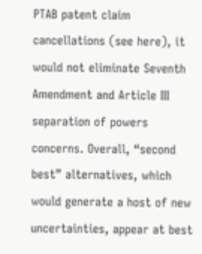PTAB patent claim cancellations (see here), it would not eliminate Seventh Amendment and Article III separation of powers concerns. Overall, “second best” alternatives, which would generate a host of new uncertainties, appear at best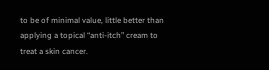to be of minimal value, little better than applying a topical “anti-itch” cream to treat a skin cancer.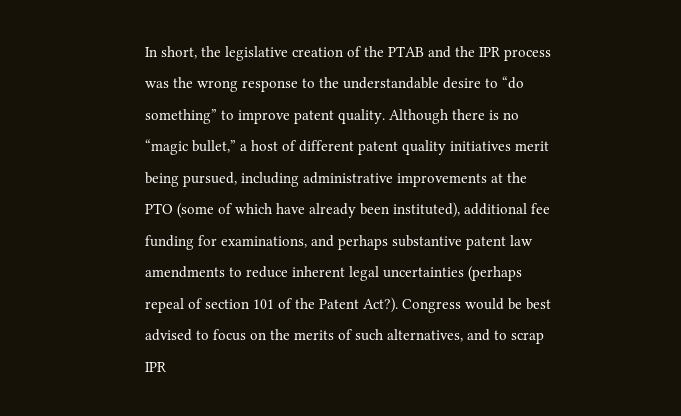In short, the legislative creation of the PTAB and the IPR process was the wrong response to the understandable desire to “do something” to improve patent quality. Although there is no “magic bullet,” a host of different patent quality initiatives merit being pursued, including administrative improvements at the PTO (some of which have already been instituted), additional fee funding for examinations, and perhaps substantive patent law amendments to reduce inherent legal uncertainties (perhaps repeal of section 101 of the Patent Act?). Congress would be best advised to focus on the merits of such alternatives, and to scrap IPR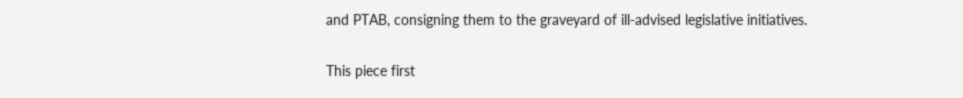and PTAB, consigning them to the graveyard of ill-advised legislative initiatives.

This piece first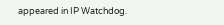appeared in IP Watchdog.